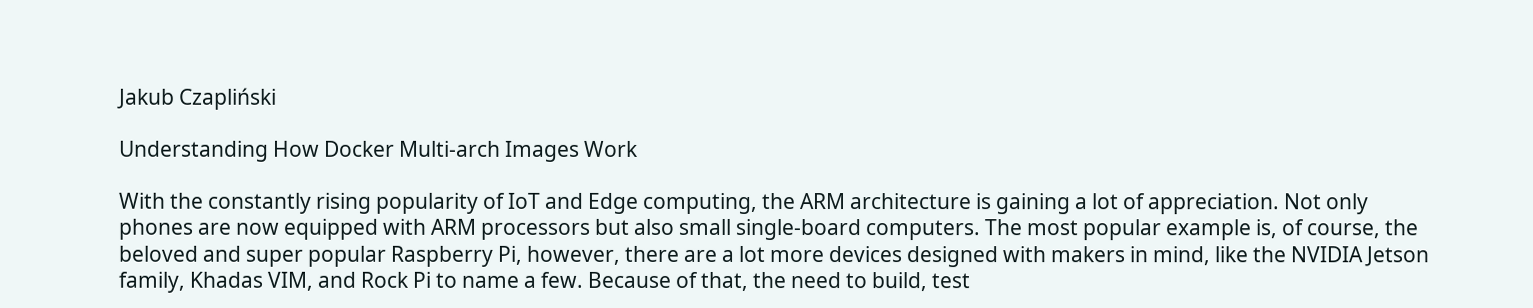Jakub Czapliński

Understanding How Docker Multi-arch Images Work

With the constantly rising popularity of IoT and Edge computing, the ARM architecture is gaining a lot of appreciation. Not only phones are now equipped with ARM processors but also small single-board computers. The most popular example is, of course, the beloved and super popular Raspberry Pi, however, there are a lot more devices designed with makers in mind, like the NVIDIA Jetson family, Khadas VIM, and Rock Pi to name a few. Because of that, the need to build, test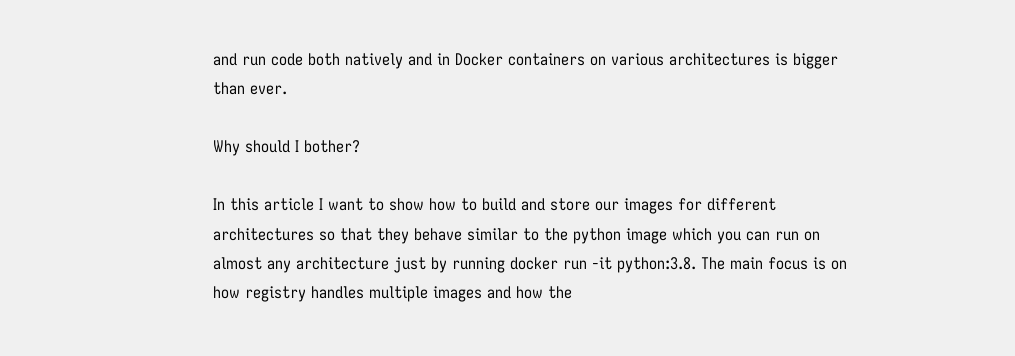and run code both natively and in Docker containers on various architectures is bigger than ever.

Why should I bother?

In this article I want to show how to build and store our images for different architectures so that they behave similar to the python image which you can run on almost any architecture just by running docker run -it python:3.8. The main focus is on how registry handles multiple images and how the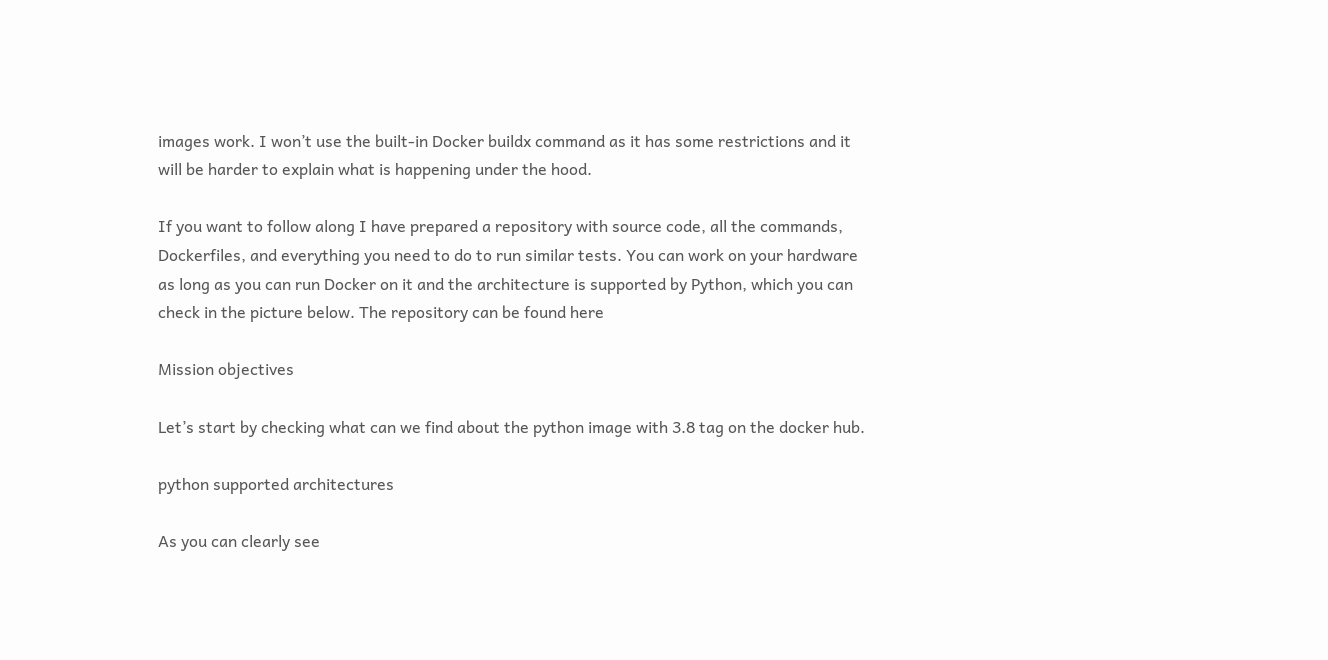images work. I won’t use the built-in Docker buildx command as it has some restrictions and it will be harder to explain what is happening under the hood.

If you want to follow along I have prepared a repository with source code, all the commands, Dockerfiles, and everything you need to do to run similar tests. You can work on your hardware as long as you can run Docker on it and the architecture is supported by Python, which you can check in the picture below. The repository can be found here

Mission objectives

Let’s start by checking what can we find about the python image with 3.8 tag on the docker hub.

python supported architectures

As you can clearly see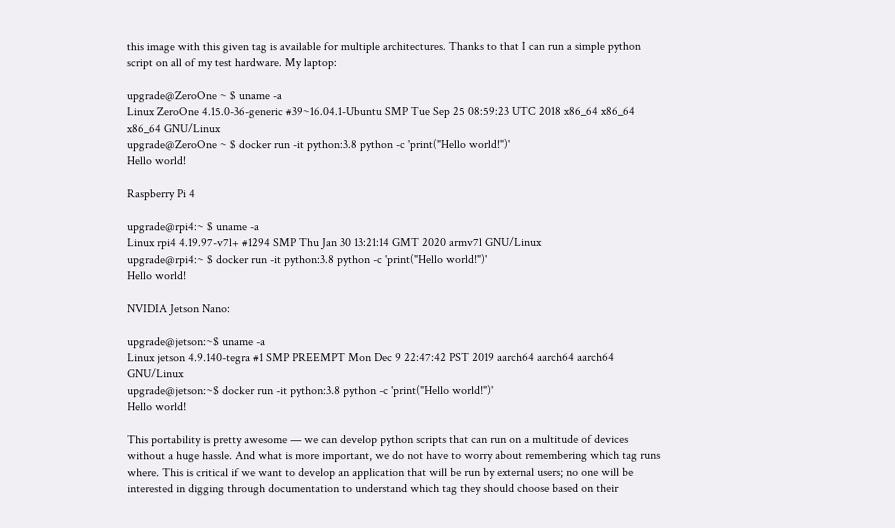this image with this given tag is available for multiple architectures. Thanks to that I can run a simple python script on all of my test hardware. My laptop:

upgrade@ZeroOne ~ $ uname -a
Linux ZeroOne 4.15.0-36-generic #39~16.04.1-Ubuntu SMP Tue Sep 25 08:59:23 UTC 2018 x86_64 x86_64 x86_64 GNU/Linux
upgrade@ZeroOne ~ $ docker run -it python:3.8 python -c 'print("Hello world!")'
Hello world!

Raspberry Pi 4

upgrade@rpi4:~ $ uname -a
Linux rpi4 4.19.97-v7l+ #1294 SMP Thu Jan 30 13:21:14 GMT 2020 armv7l GNU/Linux
upgrade@rpi4:~ $ docker run -it python:3.8 python -c 'print("Hello world!")'
Hello world!

NVIDIA Jetson Nano:

upgrade@jetson:~$ uname -a
Linux jetson 4.9.140-tegra #1 SMP PREEMPT Mon Dec 9 22:47:42 PST 2019 aarch64 aarch64 aarch64 GNU/Linux
upgrade@jetson:~$ docker run -it python:3.8 python -c 'print("Hello world!")'
Hello world!

This portability is pretty awesome — we can develop python scripts that can run on a multitude of devices without a huge hassle. And what is more important, we do not have to worry about remembering which tag runs where. This is critical if we want to develop an application that will be run by external users; no one will be interested in digging through documentation to understand which tag they should choose based on their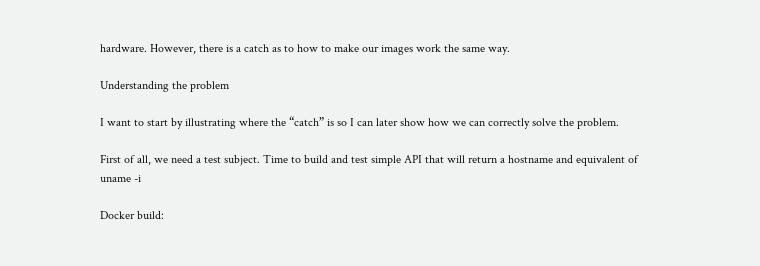hardware. However, there is a catch as to how to make our images work the same way.

Understanding the problem

I want to start by illustrating where the “catch” is so I can later show how we can correctly solve the problem.

First of all, we need a test subject. Time to build and test simple API that will return a hostname and equivalent of uname -i

Docker build: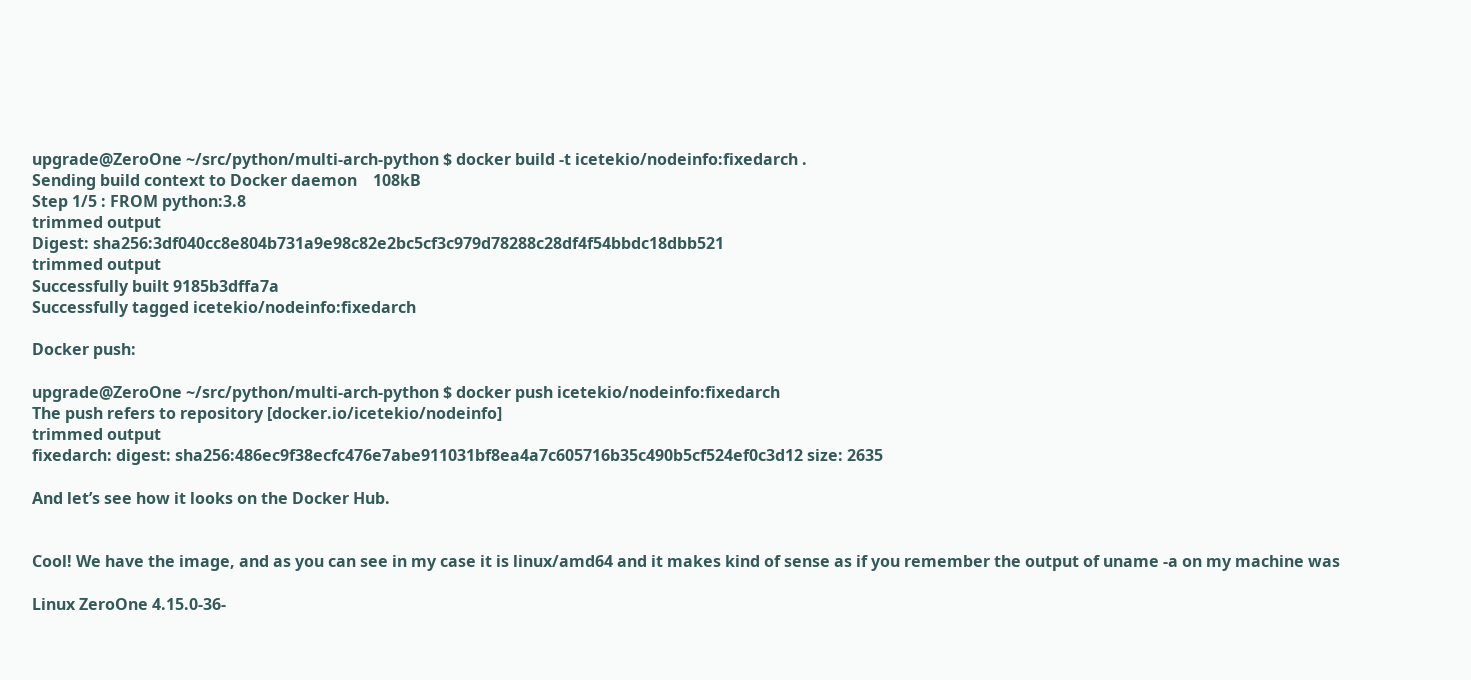upgrade@ZeroOne ~/src/python/multi-arch-python $ docker build -t icetekio/nodeinfo:fixedarch .
Sending build context to Docker daemon    108kB
Step 1/5 : FROM python:3.8
trimmed output
Digest: sha256:3df040cc8e804b731a9e98c82e2bc5cf3c979d78288c28df4f54bbdc18dbb521
trimmed output
Successfully built 9185b3dffa7a
Successfully tagged icetekio/nodeinfo:fixedarch

Docker push:

upgrade@ZeroOne ~/src/python/multi-arch-python $ docker push icetekio/nodeinfo:fixedarch
The push refers to repository [docker.io/icetekio/nodeinfo]
trimmed output
fixedarch: digest: sha256:486ec9f38ecfc476e7abe911031bf8ea4a7c605716b35c490b5cf524ef0c3d12 size: 2635

And let’s see how it looks on the Docker Hub.


Cool! We have the image, and as you can see in my case it is linux/amd64 and it makes kind of sense as if you remember the output of uname -a on my machine was

Linux ZeroOne 4.15.0-36-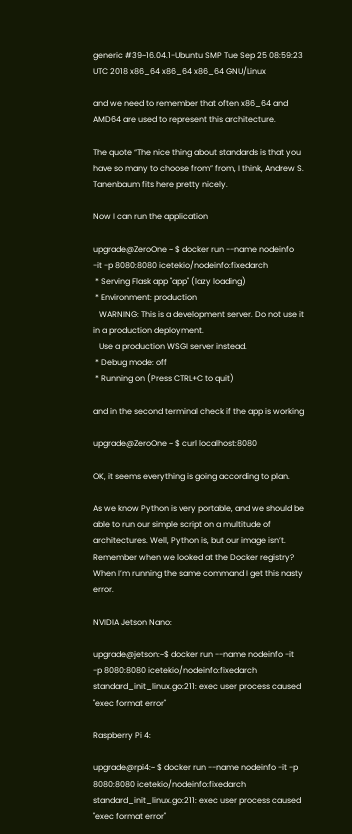generic #39~16.04.1-Ubuntu SMP Tue Sep 25 08:59:23 UTC 2018 x86_64 x86_64 x86_64 GNU/Linux

and we need to remember that often x86_64 and AMD64 are used to represent this architecture.

The quote “The nice thing about standards is that you have so many to choose from” from, I think, Andrew S. Tanenbaum fits here pretty nicely.

Now I can run the application

upgrade@ZeroOne ~ $ docker run --name nodeinfo -it -p 8080:8080 icetekio/nodeinfo:fixedarch
 * Serving Flask app "app" (lazy loading)
 * Environment: production
   WARNING: This is a development server. Do not use it in a production deployment.
   Use a production WSGI server instead.
 * Debug mode: off
 * Running on (Press CTRL+C to quit)

and in the second terminal check if the app is working

upgrade@ZeroOne ~ $ curl localhost:8080

OK, it seems everything is going according to plan.

As we know Python is very portable, and we should be able to run our simple script on a multitude of architectures. Well, Python is, but our image isn’t. Remember when we looked at the Docker registry? When I’m running the same command I get this nasty error.

NVIDIA Jetson Nano:

upgrade@jetson:~$ docker run --name nodeinfo -it -p 8080:8080 icetekio/nodeinfo:fixedarch
standard_init_linux.go:211: exec user process caused "exec format error"

Raspberry Pi 4:

upgrade@rpi4:~ $ docker run --name nodeinfo -it -p 8080:8080 icetekio/nodeinfo:fixedarch
standard_init_linux.go:211: exec user process caused "exec format error"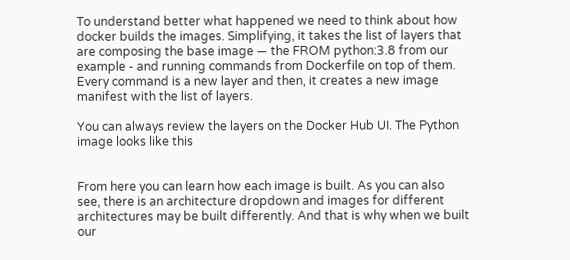To understand better what happened we need to think about how docker builds the images. Simplifying, it takes the list of layers that are composing the base image — the FROM python:3.8 from our example - and running commands from Dockerfile on top of them. Every command is a new layer and then, it creates a new image manifest with the list of layers.

You can always review the layers on the Docker Hub UI. The Python image looks like this


From here you can learn how each image is built. As you can also see, there is an architecture dropdown and images for different architectures may be built differently. And that is why when we built our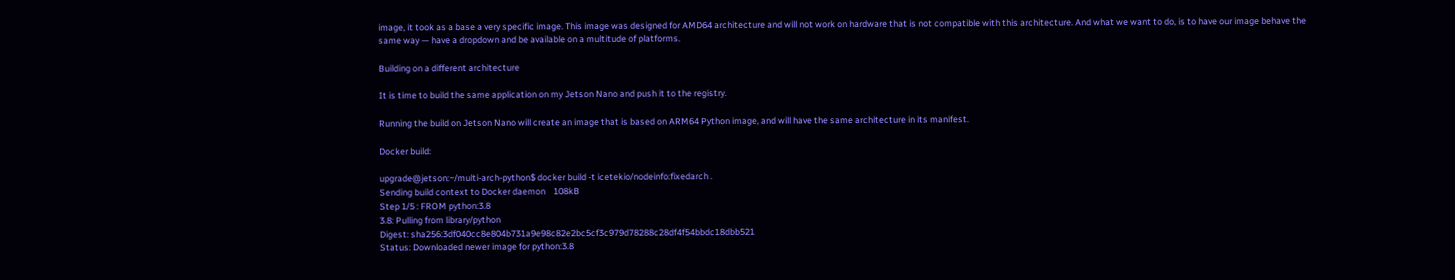image, it took as a base a very specific image. This image was designed for AMD64 architecture and will not work on hardware that is not compatible with this architecture. And what we want to do, is to have our image behave the same way — have a dropdown and be available on a multitude of platforms.

Building on a different architecture

It is time to build the same application on my Jetson Nano and push it to the registry.

Running the build on Jetson Nano will create an image that is based on ARM64 Python image, and will have the same architecture in its manifest.

Docker build:

upgrade@jetson:~/multi-arch-python$ docker build -t icetekio/nodeinfo:fixedarch .
Sending build context to Docker daemon    108kB
Step 1/5 : FROM python:3.8
3.8: Pulling from library/python
Digest: sha256:3df040cc8e804b731a9e98c82e2bc5cf3c979d78288c28df4f54bbdc18dbb521
Status: Downloaded newer image for python:3.8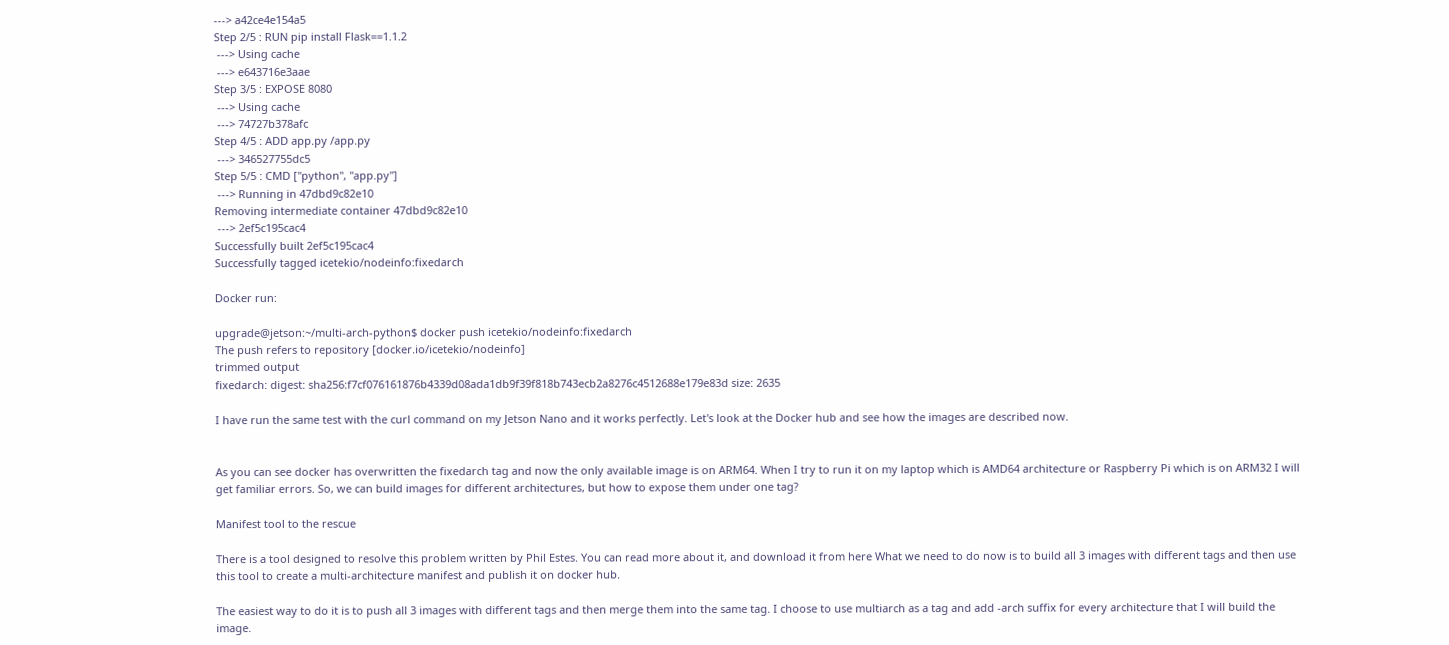---> a42ce4e154a5
Step 2/5 : RUN pip install Flask==1.1.2
 ---> Using cache
 ---> e643716e3aae
Step 3/5 : EXPOSE 8080
 ---> Using cache
 ---> 74727b378afc
Step 4/5 : ADD app.py /app.py
 ---> 346527755dc5
Step 5/5 : CMD ["python", "app.py"]
 ---> Running in 47dbd9c82e10
Removing intermediate container 47dbd9c82e10
 ---> 2ef5c195cac4
Successfully built 2ef5c195cac4
Successfully tagged icetekio/nodeinfo:fixedarch

Docker run:

upgrade@jetson:~/multi-arch-python$ docker push icetekio/nodeinfo:fixedarch
The push refers to repository [docker.io/icetekio/nodeinfo]
trimmed output
fixedarch: digest: sha256:f7cf076161876b4339d08ada1db9f39f818b743ecb2a8276c4512688e179e83d size: 2635

I have run the same test with the curl command on my Jetson Nano and it works perfectly. Let's look at the Docker hub and see how the images are described now.


As you can see docker has overwritten the fixedarch tag and now the only available image is on ARM64. When I try to run it on my laptop which is AMD64 architecture or Raspberry Pi which is on ARM32 I will get familiar errors. So, we can build images for different architectures, but how to expose them under one tag?

Manifest tool to the rescue

There is a tool designed to resolve this problem written by Phil Estes. You can read more about it, and download it from here What we need to do now is to build all 3 images with different tags and then use this tool to create a multi-architecture manifest and publish it on docker hub.

The easiest way to do it is to push all 3 images with different tags and then merge them into the same tag. I choose to use multiarch as a tag and add -arch suffix for every architecture that I will build the image.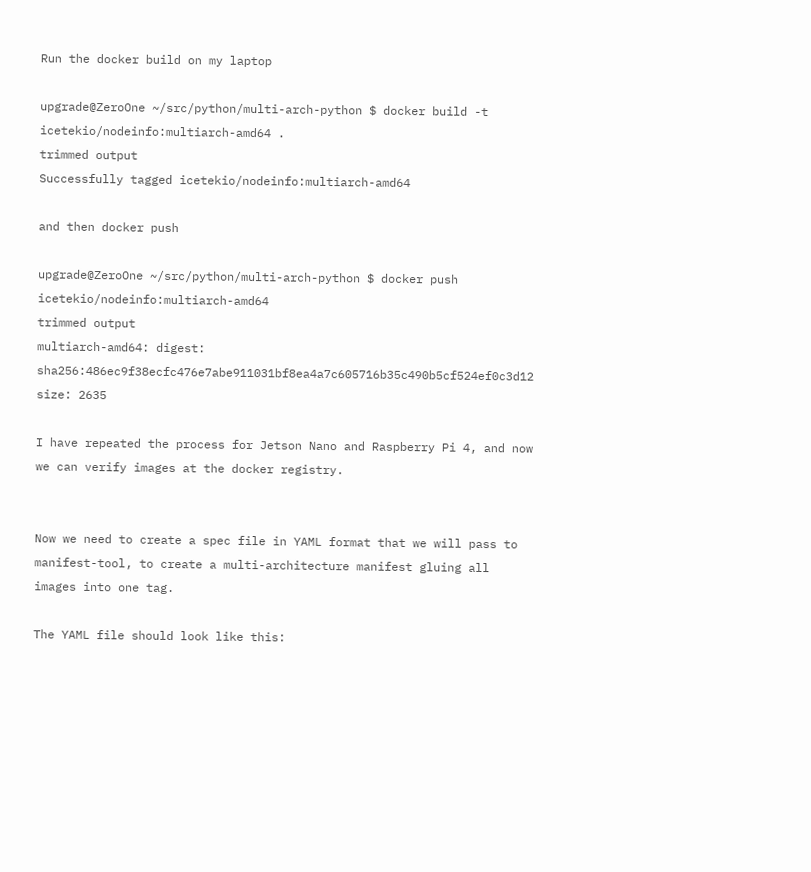Run the docker build on my laptop

upgrade@ZeroOne ~/src/python/multi-arch-python $ docker build -t icetekio/nodeinfo:multiarch-amd64 .
trimmed output
Successfully tagged icetekio/nodeinfo:multiarch-amd64

and then docker push

upgrade@ZeroOne ~/src/python/multi-arch-python $ docker push icetekio/nodeinfo:multiarch-amd64
trimmed output
multiarch-amd64: digest: sha256:486ec9f38ecfc476e7abe911031bf8ea4a7c605716b35c490b5cf524ef0c3d12 size: 2635

I have repeated the process for Jetson Nano and Raspberry Pi 4, and now we can verify images at the docker registry.


Now we need to create a spec file in YAML format that we will pass to manifest-tool, to create a multi-architecture manifest gluing all images into one tag.

The YAML file should look like this: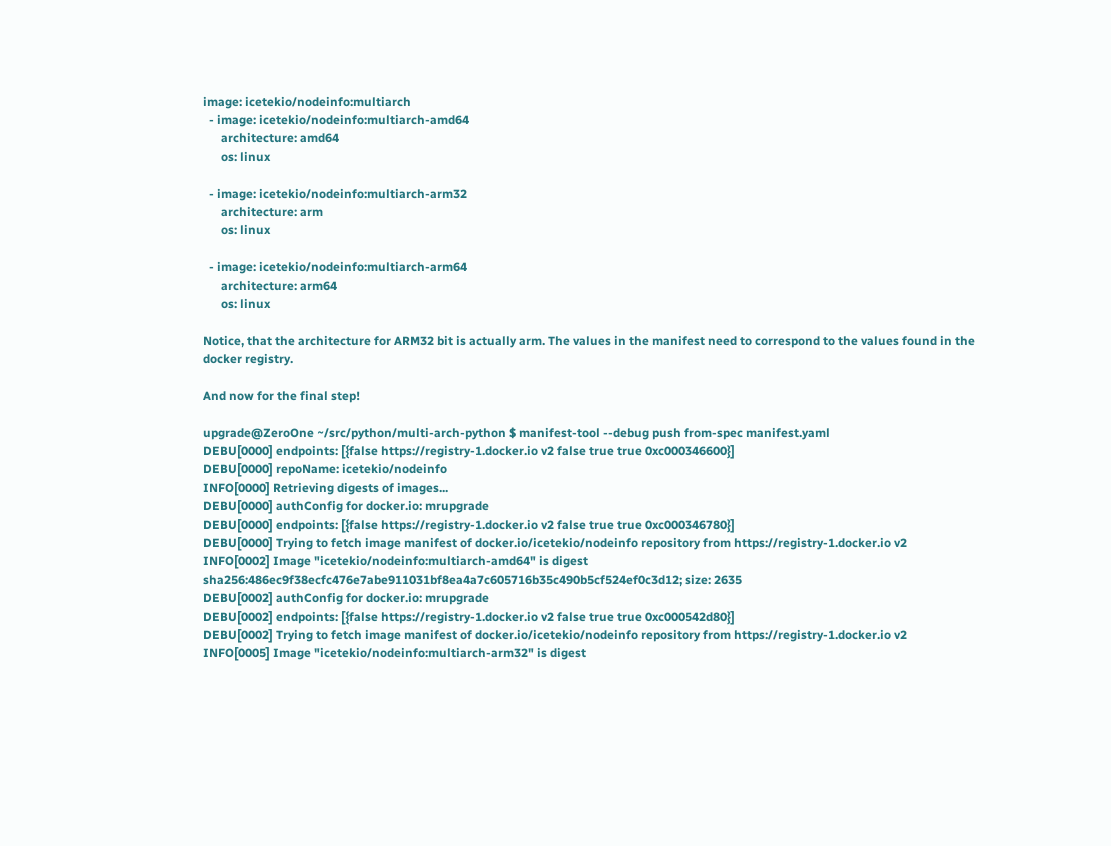image: icetekio/nodeinfo:multiarch
  - image: icetekio/nodeinfo:multiarch-amd64
      architecture: amd64
      os: linux

  - image: icetekio/nodeinfo:multiarch-arm32
      architecture: arm
      os: linux

  - image: icetekio/nodeinfo:multiarch-arm64
      architecture: arm64
      os: linux

Notice, that the architecture for ARM32 bit is actually arm. The values in the manifest need to correspond to the values found in the docker registry.

And now for the final step!

upgrade@ZeroOne ~/src/python/multi-arch-python $ manifest-tool --debug push from-spec manifest.yaml
DEBU[0000] endpoints: [{false https://registry-1.docker.io v2 false true true 0xc000346600}]
DEBU[0000] repoName: icetekio/nodeinfo
INFO[0000] Retrieving digests of images...
DEBU[0000] authConfig for docker.io: mrupgrade
DEBU[0000] endpoints: [{false https://registry-1.docker.io v2 false true true 0xc000346780}]
DEBU[0000] Trying to fetch image manifest of docker.io/icetekio/nodeinfo repository from https://registry-1.docker.io v2
INFO[0002] Image "icetekio/nodeinfo:multiarch-amd64" is digest sha256:486ec9f38ecfc476e7abe911031bf8ea4a7c605716b35c490b5cf524ef0c3d12; size: 2635
DEBU[0002] authConfig for docker.io: mrupgrade
DEBU[0002] endpoints: [{false https://registry-1.docker.io v2 false true true 0xc000542d80}]
DEBU[0002] Trying to fetch image manifest of docker.io/icetekio/nodeinfo repository from https://registry-1.docker.io v2
INFO[0005] Image "icetekio/nodeinfo:multiarch-arm32" is digest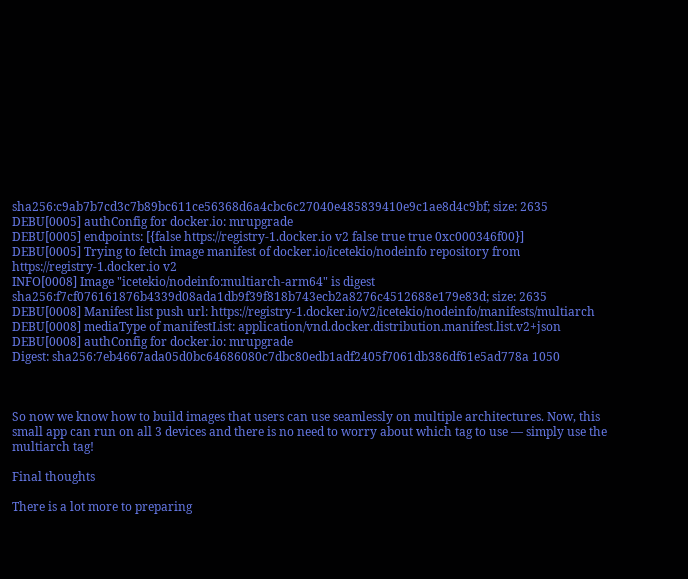sha256:c9ab7b7cd3c7b89bc611ce56368d6a4cbc6c27040e485839410e9c1ae8d4c9bf; size: 2635
DEBU[0005] authConfig for docker.io: mrupgrade
DEBU[0005] endpoints: [{false https://registry-1.docker.io v2 false true true 0xc000346f00}]
DEBU[0005] Trying to fetch image manifest of docker.io/icetekio/nodeinfo repository from https://registry-1.docker.io v2
INFO[0008] Image "icetekio/nodeinfo:multiarch-arm64" is digest sha256:f7cf076161876b4339d08ada1db9f39f818b743ecb2a8276c4512688e179e83d; size: 2635
DEBU[0008] Manifest list push url: https://registry-1.docker.io/v2/icetekio/nodeinfo/manifests/multiarch
DEBU[0008] mediaType of manifestList: application/vnd.docker.distribution.manifest.list.v2+json
DEBU[0008] authConfig for docker.io: mrupgrade
Digest: sha256:7eb4667ada05d0bc64686080c7dbc80edb1adf2405f7061db386df61e5ad778a 1050



So now we know how to build images that users can use seamlessly on multiple architectures. Now, this small app can run on all 3 devices and there is no need to worry about which tag to use — simply use the multiarch tag!

Final thoughts

There is a lot more to preparing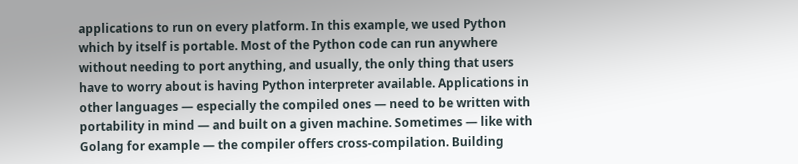applications to run on every platform. In this example, we used Python which by itself is portable. Most of the Python code can run anywhere without needing to port anything, and usually, the only thing that users have to worry about is having Python interpreter available. Applications in other languages — especially the compiled ones — need to be written with portability in mind — and built on a given machine. Sometimes — like with Golang for example — the compiler offers cross-compilation. Building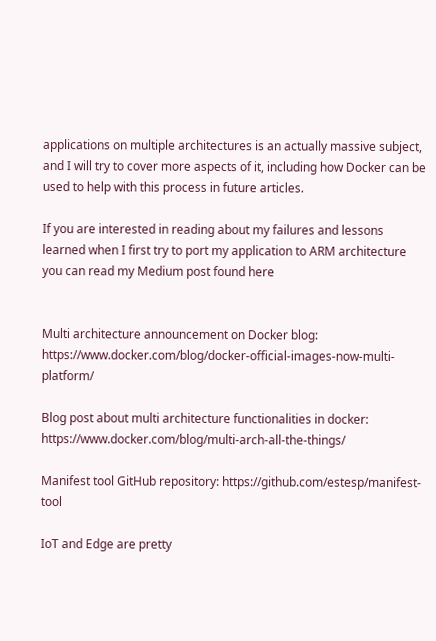applications on multiple architectures is an actually massive subject, and I will try to cover more aspects of it, including how Docker can be used to help with this process in future articles.

If you are interested in reading about my failures and lessons learned when I first try to port my application to ARM architecture you can read my Medium post found here


Multi architecture announcement on Docker blog: https://www.docker.com/blog/docker-official-images-now-multi-platform/

Blog post about multi architecture functionalities in docker: https://www.docker.com/blog/multi-arch-all-the-things/

Manifest tool GitHub repository: https://github.com/estesp/manifest-tool

IoT and Edge are pretty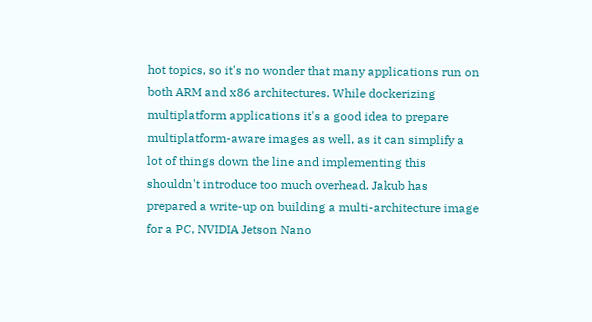hot topics, so it's no wonder that many applications run on both ARM and x86 architectures. While dockerizing multiplatform applications it's a good idea to prepare multiplatform-aware images as well, as it can simplify a lot of things down the line and implementing this shouldn't introduce too much overhead. Jakub has prepared a write-up on building a multi-architecture image for a PC, NVIDIA Jetson Nano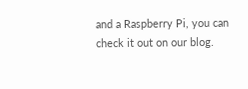and a Raspberry Pi, you can check it out on our blog.